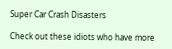Super Car Crash Disasters

Check out these idiots who have more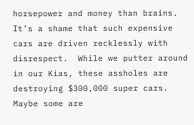horsepower and money than brains. It’s a shame that such expensive cars are driven recklessly with disrespect.  While we putter around in our Kias, these assholes are destroying $300,000 super cars. Maybe some are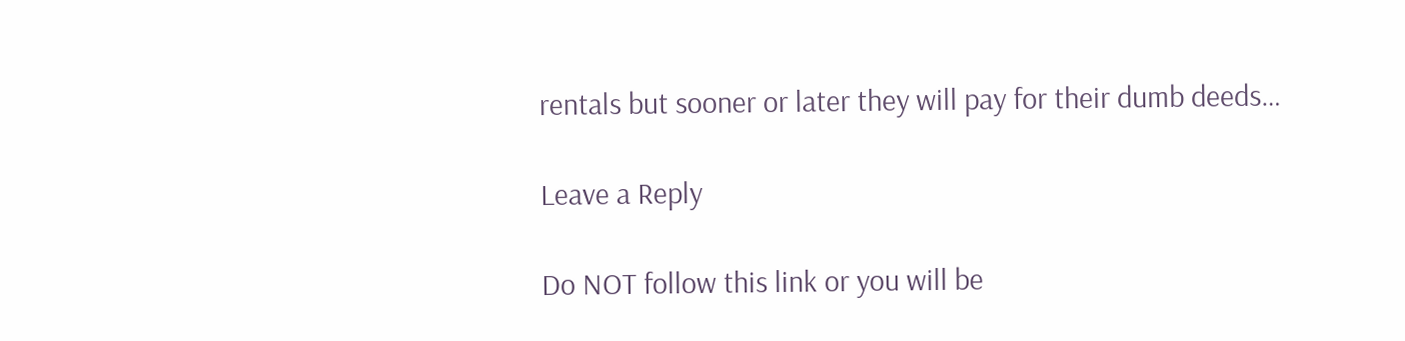rentals but sooner or later they will pay for their dumb deeds…

Leave a Reply

Do NOT follow this link or you will be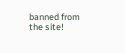banned from the site!